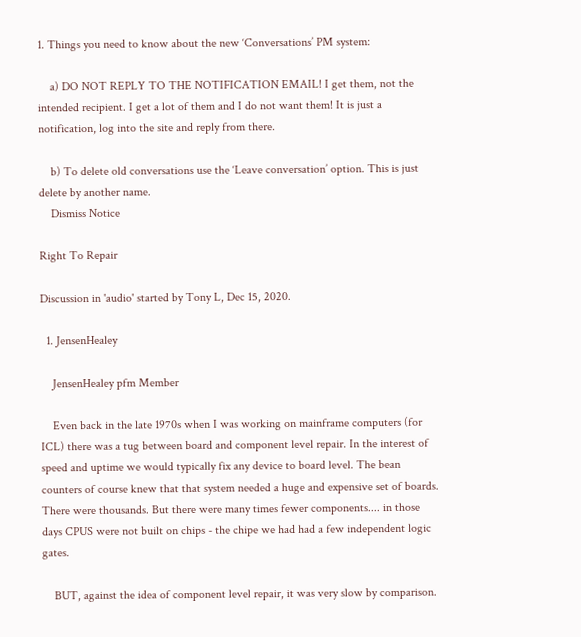1. Things you need to know about the new ‘Conversations’ PM system:

    a) DO NOT REPLY TO THE NOTIFICATION EMAIL! I get them, not the intended recipient. I get a lot of them and I do not want them! It is just a notification, log into the site and reply from there.

    b) To delete old conversations use the ‘Leave conversation’ option. This is just delete by another name.
    Dismiss Notice

Right To Repair

Discussion in 'audio' started by Tony L, Dec 15, 2020.

  1. JensenHealey

    JensenHealey pfm Member

    Even back in the late 1970s when I was working on mainframe computers (for ICL) there was a tug between board and component level repair. In the interest of speed and uptime we would typically fix any device to board level. The bean counters of course knew that that system needed a huge and expensive set of boards. There were thousands. But there were many times fewer components.... in those days CPUS were not built on chips - the chipe we had had a few independent logic gates.

    BUT, against the idea of component level repair, it was very slow by comparison.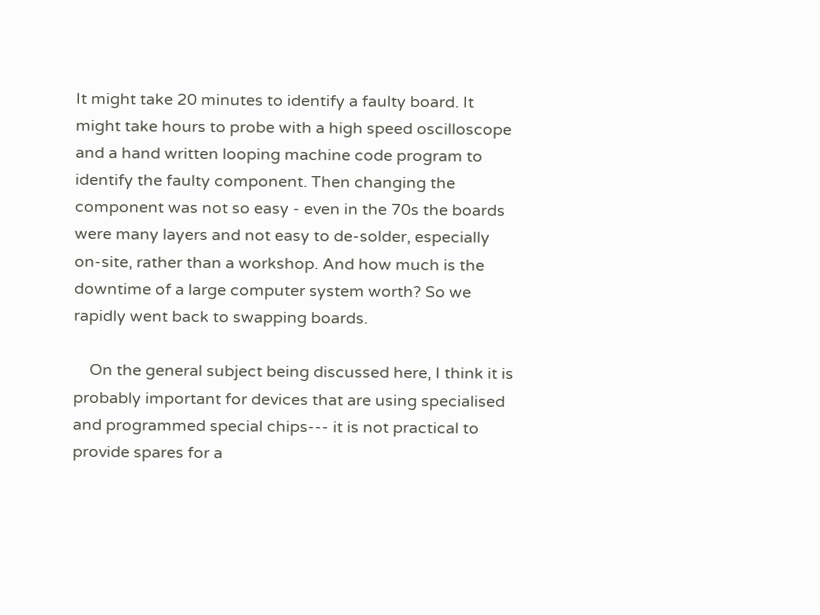It might take 20 minutes to identify a faulty board. It might take hours to probe with a high speed oscilloscope and a hand written looping machine code program to identify the faulty component. Then changing the component was not so easy - even in the 70s the boards were many layers and not easy to de-solder, especially on-site, rather than a workshop. And how much is the downtime of a large computer system worth? So we rapidly went back to swapping boards.

    On the general subject being discussed here, I think it is probably important for devices that are using specialised and programmed special chips--- it is not practical to provide spares for a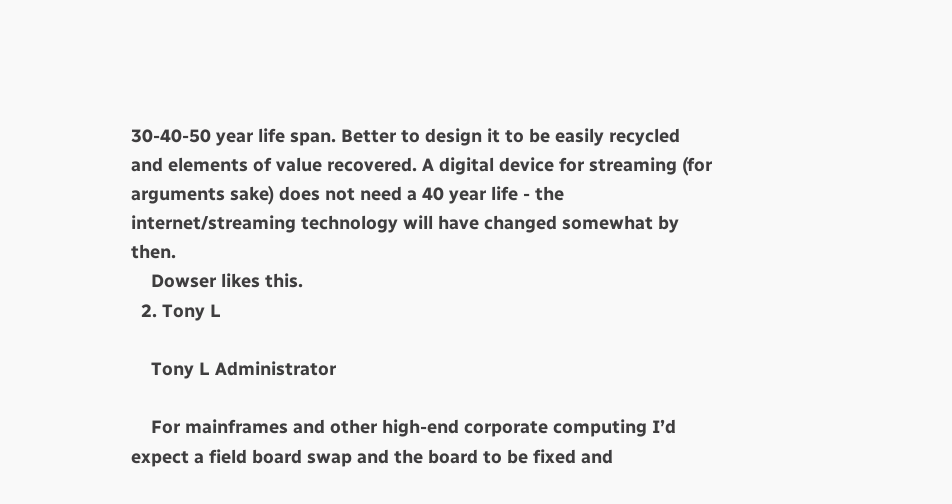30-40-50 year life span. Better to design it to be easily recycled and elements of value recovered. A digital device for streaming (for arguments sake) does not need a 40 year life - the internet/streaming technology will have changed somewhat by then.
    Dowser likes this.
  2. Tony L

    Tony L Administrator

    For mainframes and other high-end corporate computing I’d expect a field board swap and the board to be fixed and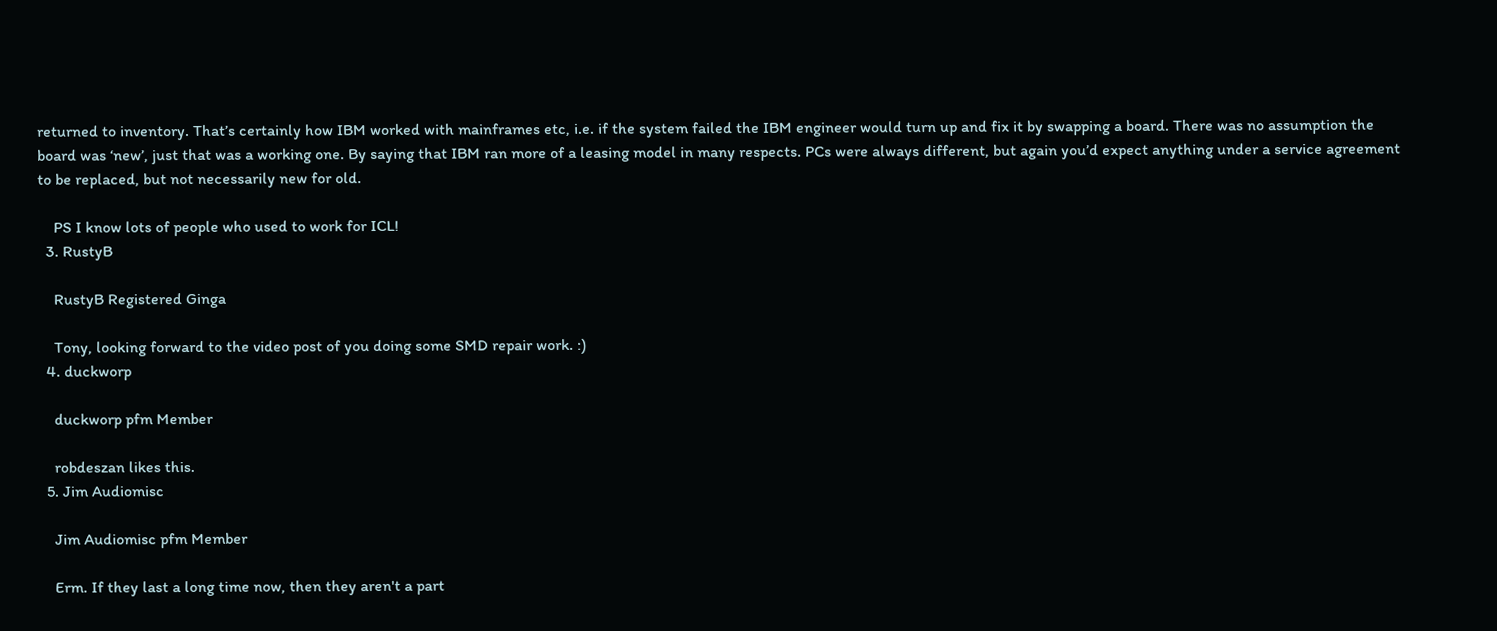returned to inventory. That’s certainly how IBM worked with mainframes etc, i.e. if the system failed the IBM engineer would turn up and fix it by swapping a board. There was no assumption the board was ‘new’, just that was a working one. By saying that IBM ran more of a leasing model in many respects. PCs were always different, but again you’d expect anything under a service agreement to be replaced, but not necessarily new for old.

    PS I know lots of people who used to work for ICL!
  3. RustyB

    RustyB Registered Ginga

    Tony, looking forward to the video post of you doing some SMD repair work. :)
  4. duckworp

    duckworp pfm Member

    robdeszan likes this.
  5. Jim Audiomisc

    Jim Audiomisc pfm Member

    Erm. If they last a long time now, then they aren't a part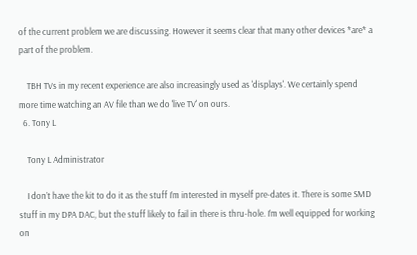of the current problem we are discussing. However it seems clear that many other devices *are* a part of the problem.

    TBH TVs in my recent experience are also increasingly used as 'displays'. We certainly spend more time watching an AV file than we do 'live TV' on ours.
  6. Tony L

    Tony L Administrator

    I don’t have the kit to do it as the stuff I’m interested in myself pre-dates it. There is some SMD stuff in my DPA DAC, but the stuff likely to fail in there is thru-hole. I’m well equipped for working on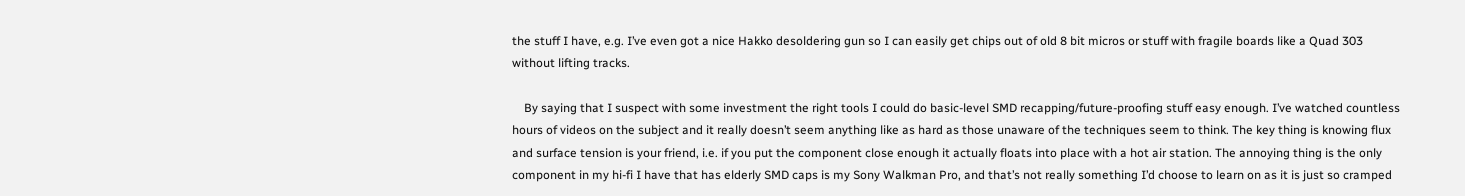the stuff I have, e.g. I’ve even got a nice Hakko desoldering gun so I can easily get chips out of old 8 bit micros or stuff with fragile boards like a Quad 303 without lifting tracks.

    By saying that I suspect with some investment the right tools I could do basic-level SMD recapping/future-proofing stuff easy enough. I’ve watched countless hours of videos on the subject and it really doesn’t seem anything like as hard as those unaware of the techniques seem to think. The key thing is knowing flux and surface tension is your friend, i.e. if you put the component close enough it actually floats into place with a hot air station. The annoying thing is the only component in my hi-fi I have that has elderly SMD caps is my Sony Walkman Pro, and that’s not really something I’d choose to learn on as it is just so cramped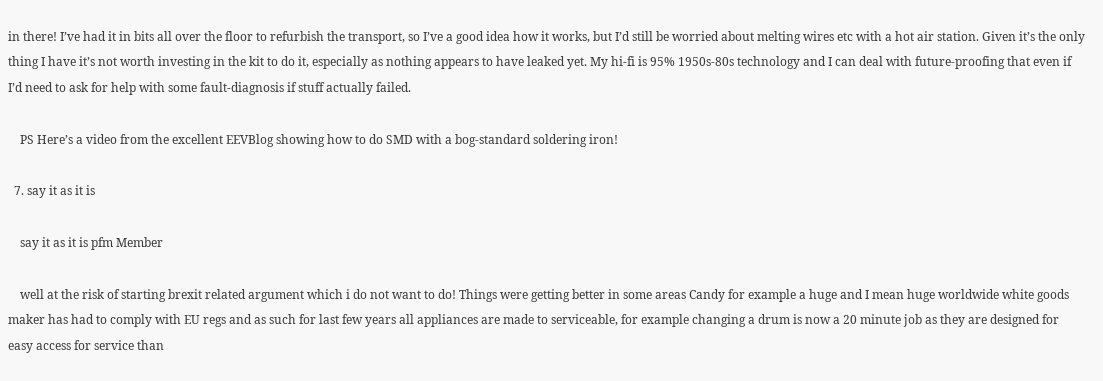in there! I’ve had it in bits all over the floor to refurbish the transport, so I’ve a good idea how it works, but I’d still be worried about melting wires etc with a hot air station. Given it’s the only thing I have it’s not worth investing in the kit to do it, especially as nothing appears to have leaked yet. My hi-fi is 95% 1950s-80s technology and I can deal with future-proofing that even if I’d need to ask for help with some fault-diagnosis if stuff actually failed.

    PS Here’s a video from the excellent EEVBlog showing how to do SMD with a bog-standard soldering iron!

  7. say it as it is

    say it as it is pfm Member

    well at the risk of starting brexit related argument which i do not want to do! Things were getting better in some areas Candy for example a huge and I mean huge worldwide white goods maker has had to comply with EU regs and as such for last few years all appliances are made to serviceable, for example changing a drum is now a 20 minute job as they are designed for easy access for service than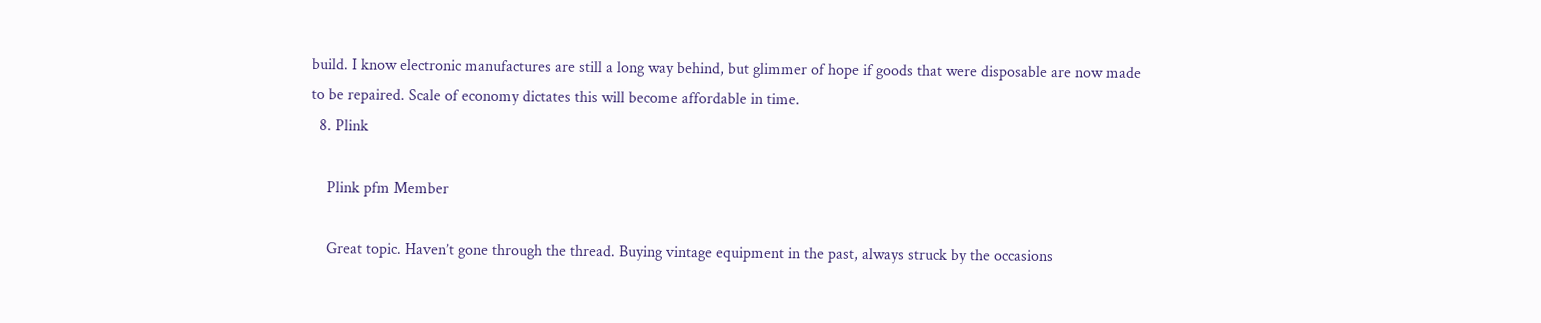build. I know electronic manufactures are still a long way behind, but glimmer of hope if goods that were disposable are now made to be repaired. Scale of economy dictates this will become affordable in time.
  8. Plink

    Plink pfm Member

    Great topic. Haven’t gone through the thread. Buying vintage equipment in the past, always struck by the occasions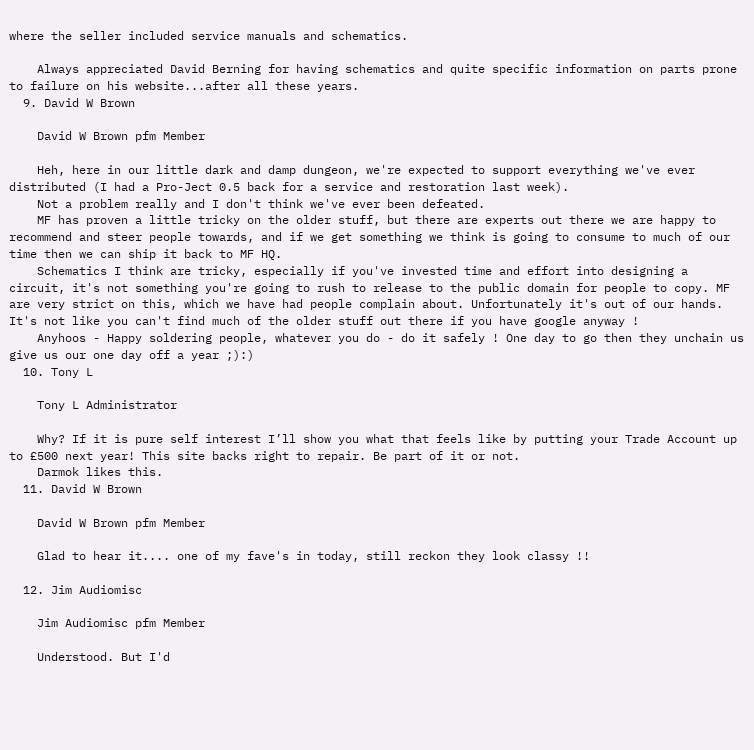where the seller included service manuals and schematics.

    Always appreciated David Berning for having schematics and quite specific information on parts prone to failure on his website...after all these years.
  9. David W Brown

    David W Brown pfm Member

    Heh, here in our little dark and damp dungeon, we're expected to support everything we've ever distributed (I had a Pro-Ject 0.5 back for a service and restoration last week).
    Not a problem really and I don't think we've ever been defeated.
    MF has proven a little tricky on the older stuff, but there are experts out there we are happy to recommend and steer people towards, and if we get something we think is going to consume to much of our time then we can ship it back to MF HQ.
    Schematics I think are tricky, especially if you've invested time and effort into designing a circuit, it's not something you're going to rush to release to the public domain for people to copy. MF are very strict on this, which we have had people complain about. Unfortunately it's out of our hands. It's not like you can't find much of the older stuff out there if you have google anyway !
    Anyhoos - Happy soldering people, whatever you do - do it safely ! One day to go then they unchain us give us our one day off a year ;):)
  10. Tony L

    Tony L Administrator

    Why? If it is pure self interest I’ll show you what that feels like by putting your Trade Account up to £500 next year! This site backs right to repair. Be part of it or not.
    Darmok likes this.
  11. David W Brown

    David W Brown pfm Member

    Glad to hear it.... one of my fave's in today, still reckon they look classy !!

  12. Jim Audiomisc

    Jim Audiomisc pfm Member

    Understood. But I'd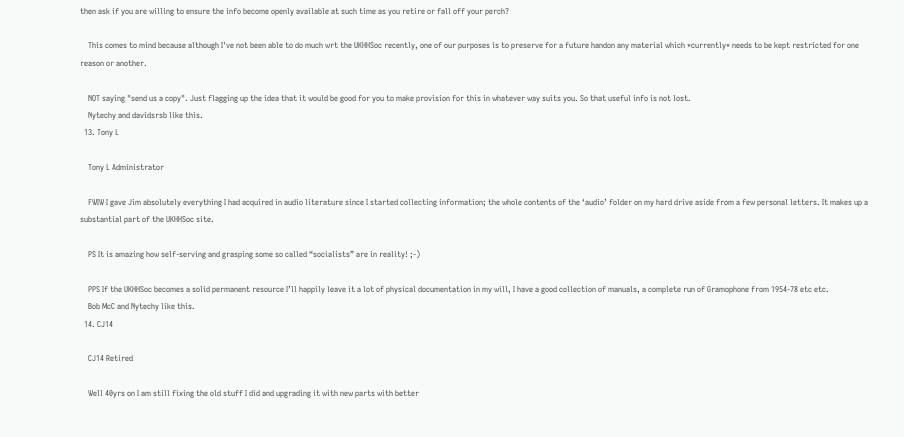then ask if you are willing to ensure the info become openly available at such time as you retire or fall off your perch?

    This comes to mind because although I've not been able to do much wrt the UKHHSoc recently, one of our purposes is to preserve for a future handon any material which *currently* needs to be kept restricted for one reason or another.

    NOT saying "send us a copy". Just flagging up the idea that it would be good for you to make provision for this in whatever way suits you. So that useful info is not lost.
    Nytechy and davidsrsb like this.
  13. Tony L

    Tony L Administrator

    FWIW I gave Jim absolutely everything I had acquired in audio literature since I started collecting information; the whole contents of the ‘audio’ folder on my hard drive aside from a few personal letters. It makes up a substantial part of the UKHHSoc site.

    PS It is amazing how self-serving and grasping some so called “socialists” are in reality! ;-)

    PPS If the UKHHSoc becomes a solid permanent resource I’ll happily leave it a lot of physical documentation in my will, I have a good collection of manuals, a complete run of Gramophone from 1954-78 etc etc.
    Bob McC and Nytechy like this.
  14. CJ14

    CJ14 Retired

    Well 40yrs on I am still fixing the old stuff I did and upgrading it with new parts with better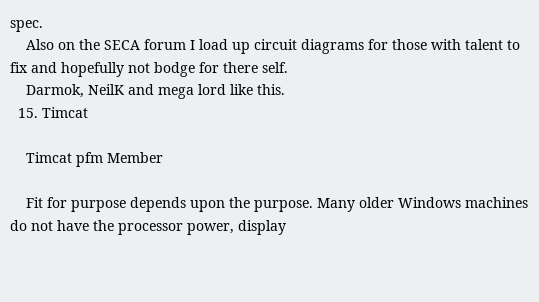spec.
    Also on the SECA forum I load up circuit diagrams for those with talent to fix and hopefully not bodge for there self.
    Darmok, NeilK and mega lord like this.
  15. Timcat

    Timcat pfm Member

    Fit for purpose depends upon the purpose. Many older Windows machines do not have the processor power, display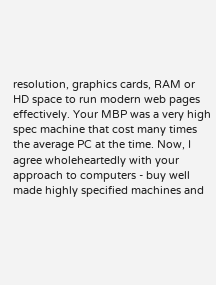resolution, graphics cards, RAM or HD space to run modern web pages effectively. Your MBP was a very high spec machine that cost many times the average PC at the time. Now, I agree wholeheartedly with your approach to computers - buy well made highly specified machines and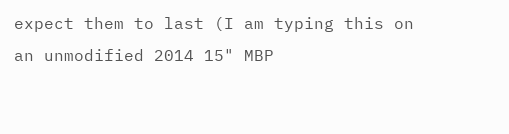expect them to last (I am typing this on an unmodified 2014 15" MBP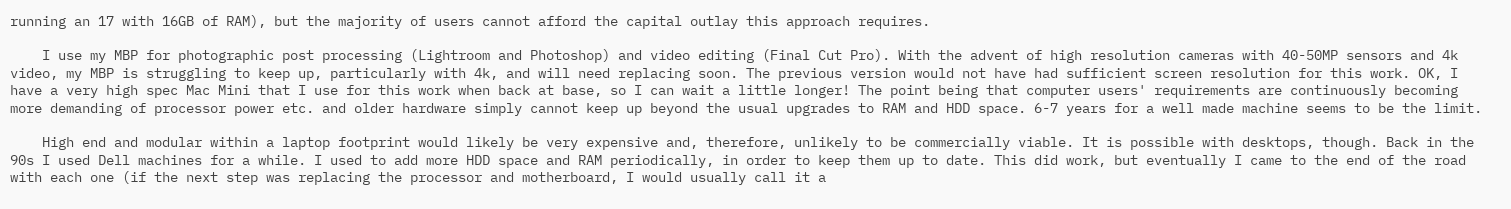running an 17 with 16GB of RAM), but the majority of users cannot afford the capital outlay this approach requires.

    I use my MBP for photographic post processing (Lightroom and Photoshop) and video editing (Final Cut Pro). With the advent of high resolution cameras with 40-50MP sensors and 4k video, my MBP is struggling to keep up, particularly with 4k, and will need replacing soon. The previous version would not have had sufficient screen resolution for this work. OK, I have a very high spec Mac Mini that I use for this work when back at base, so I can wait a little longer! The point being that computer users' requirements are continuously becoming more demanding of processor power etc. and older hardware simply cannot keep up beyond the usual upgrades to RAM and HDD space. 6-7 years for a well made machine seems to be the limit.

    High end and modular within a laptop footprint would likely be very expensive and, therefore, unlikely to be commercially viable. It is possible with desktops, though. Back in the 90s I used Dell machines for a while. I used to add more HDD space and RAM periodically, in order to keep them up to date. This did work, but eventually I came to the end of the road with each one (if the next step was replacing the processor and motherboard, I would usually call it a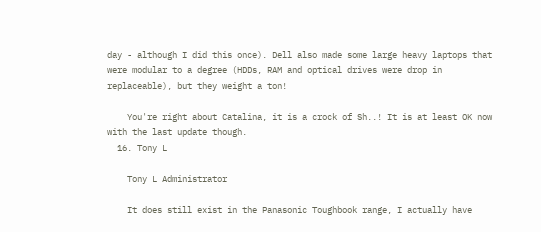day - although I did this once). Dell also made some large heavy laptops that were modular to a degree (HDDs, RAM and optical drives were drop in replaceable), but they weight a ton!

    You're right about Catalina, it is a crock of Sh..! It is at least OK now with the last update though.
  16. Tony L

    Tony L Administrator

    It does still exist in the Panasonic Toughbook range, I actually have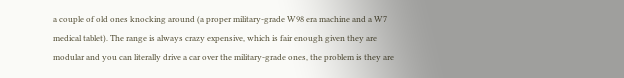a couple of old ones knocking around (a proper military-grade W98 era machine and a W7 medical tablet). The range is always crazy expensive, which is fair enough given they are modular and you can literally drive a car over the military-grade ones, the problem is they are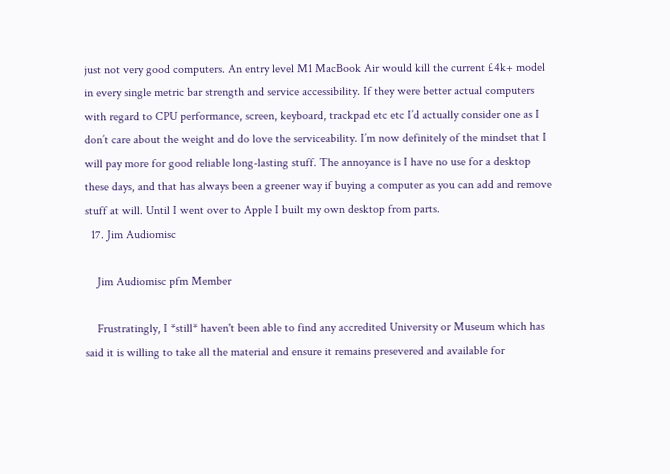just not very good computers. An entry level M1 MacBook Air would kill the current £4k+ model in every single metric bar strength and service accessibility. If they were better actual computers with regard to CPU performance, screen, keyboard, trackpad etc etc I’d actually consider one as I don’t care about the weight and do love the serviceability. I’m now definitely of the mindset that I will pay more for good reliable long-lasting stuff. The annoyance is I have no use for a desktop these days, and that has always been a greener way if buying a computer as you can add and remove stuff at will. Until I went over to Apple I built my own desktop from parts.
  17. Jim Audiomisc

    Jim Audiomisc pfm Member

    Frustratingly, I *still* haven't been able to find any accredited University or Museum which has said it is willing to take all the material and ensure it remains presevered and available for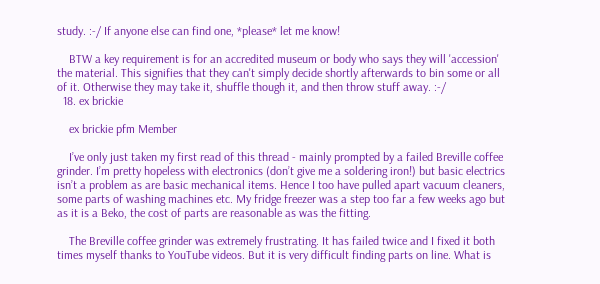study. :-/ If anyone else can find one, *please* let me know!

    BTW a key requirement is for an accredited museum or body who says they will 'accession' the material. This signifies that they can't simply decide shortly afterwards to bin some or all of it. Otherwise they may take it, shuffle though it, and then throw stuff away. :-/
  18. ex brickie

    ex brickie pfm Member

    I’ve only just taken my first read of this thread - mainly prompted by a failed Breville coffee grinder. I’m pretty hopeless with electronics (don’t give me a soldering iron!) but basic electrics isn’t a problem as are basic mechanical items. Hence I too have pulled apart vacuum cleaners, some parts of washing machines etc. My fridge freezer was a step too far a few weeks ago but as it is a Beko, the cost of parts are reasonable as was the fitting.

    The Breville coffee grinder was extremely frustrating. It has failed twice and I fixed it both times myself thanks to YouTube videos. But it is very difficult finding parts on line. What is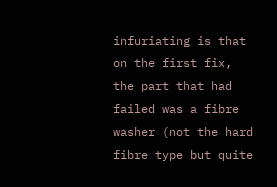infuriating is that on the first fix, the part that had failed was a fibre washer (not the hard fibre type but quite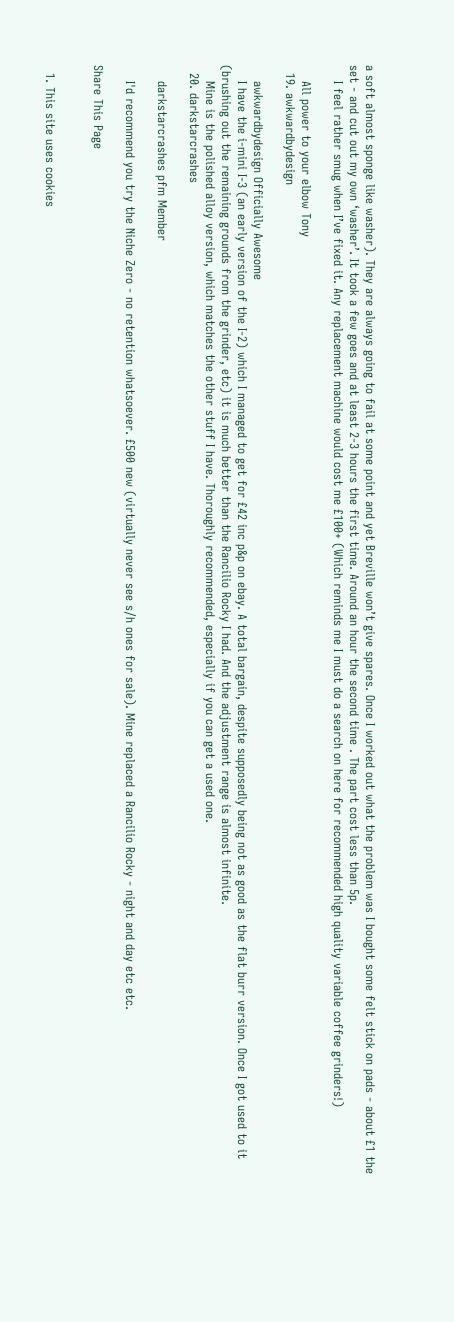a soft almost sponge like washer). They are always going to fail at some point and yet Breville won’t give spares. Once I worked out what the problem was I bought some felt stick on pads - about £1 the set - and cut out my own ‘washer’. It took a few goes and at least 2-3 hours the first time. Around an hour the second time . The part cost less than 5p.
    I feel rather smug when I’ve fixed it. Any replacement machine would cost me £100+ (Which reminds me I must do a search on here for recommended high quality variable coffee grinders!)

    All power to your elbow Tony
  19. awkwardbydesign

    awkwardbydesign Officially Awesome
    I have the i-mini I-3 (an early version of the I-2) which I managed to get for £42 inc p&p on ebay. A total bargain, despite supposedly being not as good as the flat burr version. Once I got used to it (brushing out the remaining grounds from the grinder, etc) it is much better than the Rancilio Rocky I had. And the adjustment range is almost infinite.
    Mine is the polished alloy version, which matches the other stuff I have. Thoroughly recommended, especially if you can get a used one.
  20. darkstarcrashes

    darkstarcrashes pfm Member

    I'd recommend you try the Niche Zero - no retention whatsoever. £500 new (virtually never see s/h ones for sale). Mine replaced a Rancilio Rocky - night and day etc etc.

Share This Page


  1. This site uses cookies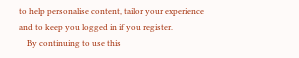to help personalise content, tailor your experience and to keep you logged in if you register.
    By continuing to use this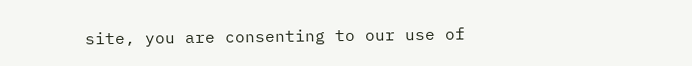site, you are consenting to our use of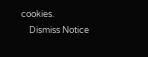cookies.
    Dismiss Notice